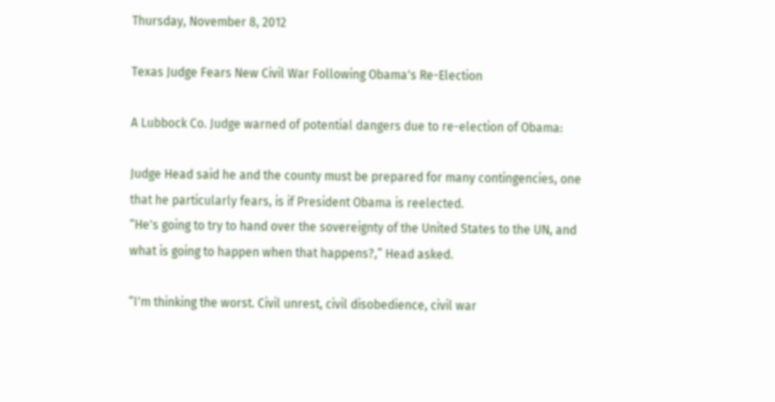Thursday, November 8, 2012

Texas Judge Fears New Civil War Following Obama's Re-Election

A Lubbock Co. Judge warned of potential dangers due to re-election of Obama:

Judge Head said he and the county must be prepared for many contingencies, one that he particularly fears, is if President Obama is reelected.
“He's going to try to hand over the sovereignty of the United States to the UN, and what is going to happen when that happens?,” Head asked.

“I'm thinking the worst. Civil unrest, civil disobedience, civil war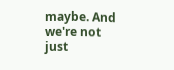maybe. And we're not just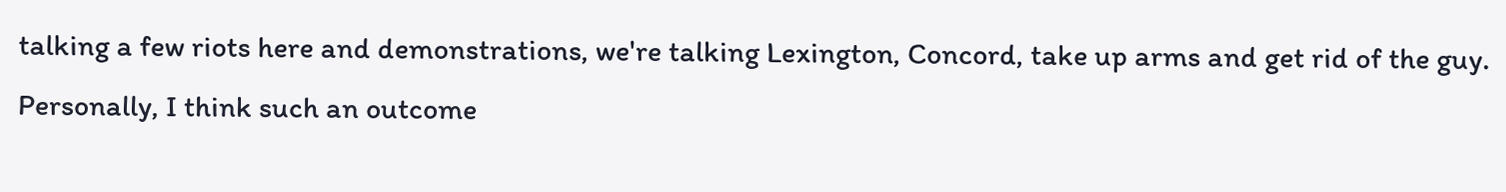talking a few riots here and demonstrations, we're talking Lexington, Concord, take up arms and get rid of the guy.
Personally, I think such an outcome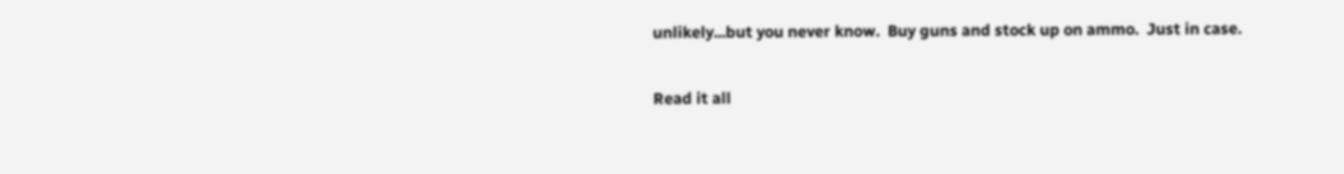unlikely...but you never know.  Buy guns and stock up on ammo.  Just in case.

Read it all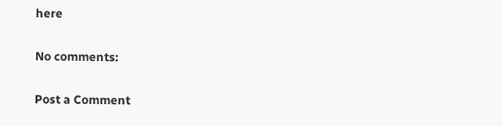here

No comments:

Post a Comment